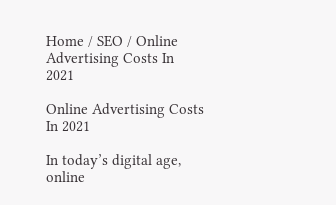Home / SEO / Online Advertising Costs In 2021

Online Advertising Costs In 2021

In today’s digital age, online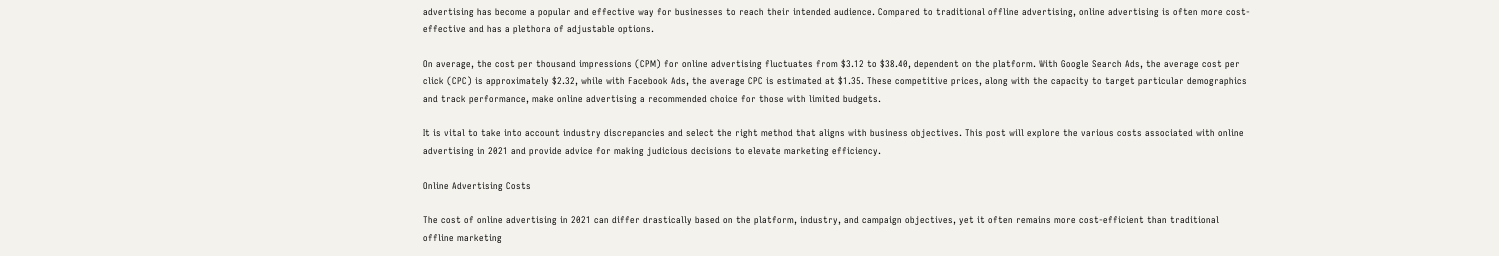advertising has become a popular and effective way for businesses to reach their intended audience. Compared to traditional offline advertising, online advertising is often more cost-effective and has a plethora of adjustable options.

On average, the cost per thousand impressions (CPM) for online advertising fluctuates from $3.12 to $38.40, dependent on the platform. With Google Search Ads, the average cost per click (CPC) is approximately $2.32, while with Facebook Ads, the average CPC is estimated at $1.35. These competitive prices, along with the capacity to target particular demographics and track performance, make online advertising a recommended choice for those with limited budgets.

It is vital to take into account industry discrepancies and select the right method that aligns with business objectives. This post will explore the various costs associated with online advertising in 2021 and provide advice for making judicious decisions to elevate marketing efficiency.

Online Advertising Costs

The cost of online advertising in 2021 can differ drastically based on the platform, industry, and campaign objectives, yet it often remains more cost-efficient than traditional offline marketing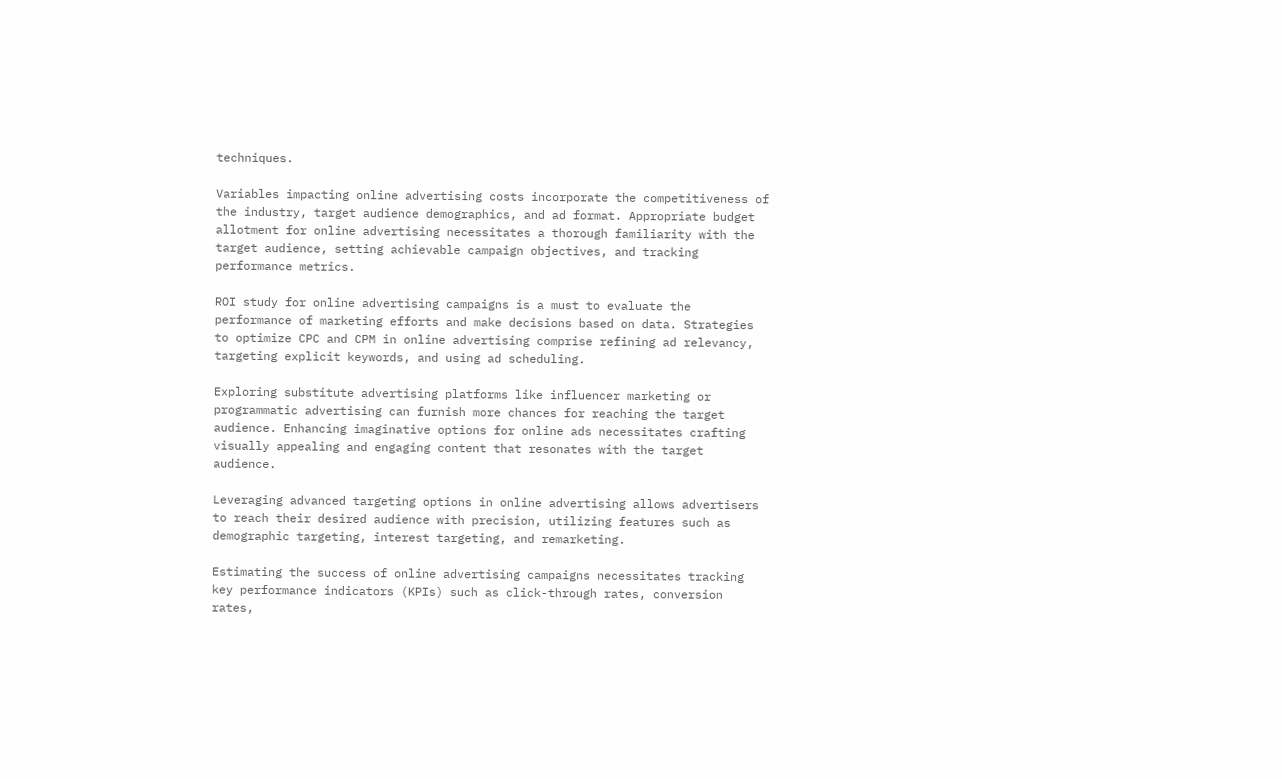techniques.

Variables impacting online advertising costs incorporate the competitiveness of the industry, target audience demographics, and ad format. Appropriate budget allotment for online advertising necessitates a thorough familiarity with the target audience, setting achievable campaign objectives, and tracking performance metrics.

ROI study for online advertising campaigns is a must to evaluate the performance of marketing efforts and make decisions based on data. Strategies to optimize CPC and CPM in online advertising comprise refining ad relevancy, targeting explicit keywords, and using ad scheduling.

Exploring substitute advertising platforms like influencer marketing or programmatic advertising can furnish more chances for reaching the target audience. Enhancing imaginative options for online ads necessitates crafting visually appealing and engaging content that resonates with the target audience.

Leveraging advanced targeting options in online advertising allows advertisers to reach their desired audience with precision, utilizing features such as demographic targeting, interest targeting, and remarketing.

Estimating the success of online advertising campaigns necessitates tracking key performance indicators (KPIs) such as click-through rates, conversion rates,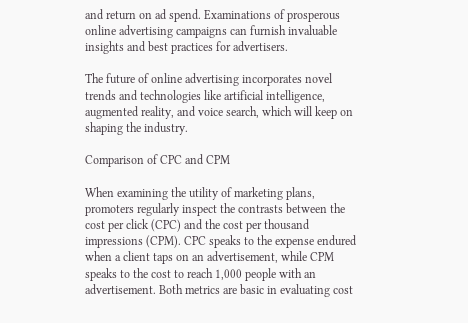and return on ad spend. Examinations of prosperous online advertising campaigns can furnish invaluable insights and best practices for advertisers.

The future of online advertising incorporates novel trends and technologies like artificial intelligence, augmented reality, and voice search, which will keep on shaping the industry.

Comparison of CPC and CPM

When examining the utility of marketing plans, promoters regularly inspect the contrasts between the cost per click (CPC) and the cost per thousand impressions (CPM). CPC speaks to the expense endured when a client taps on an advertisement, while CPM speaks to the cost to reach 1,000 people with an advertisement. Both metrics are basic in evaluating cost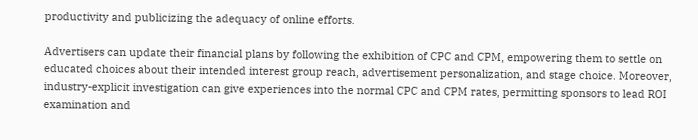productivity and publicizing the adequacy of online efforts.

Advertisers can update their financial plans by following the exhibition of CPC and CPM, empowering them to settle on educated choices about their intended interest group reach, advertisement personalization, and stage choice. Moreover, industry-explicit investigation can give experiences into the normal CPC and CPM rates, permitting sponsors to lead ROI examination and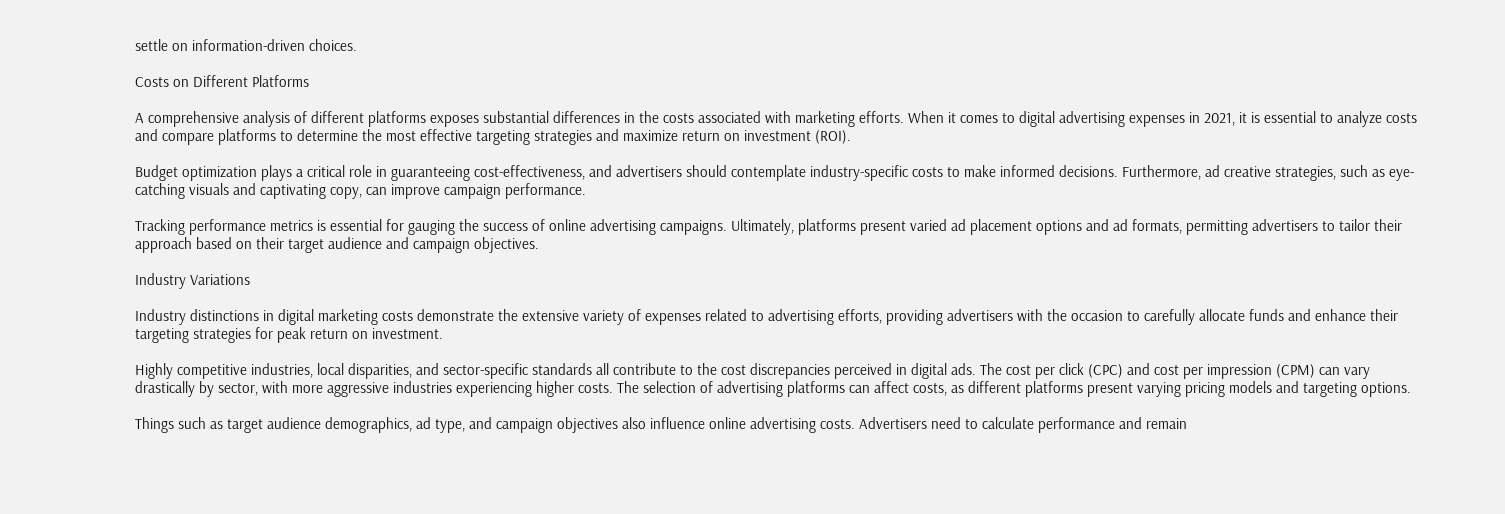settle on information-driven choices.

Costs on Different Platforms

A comprehensive analysis of different platforms exposes substantial differences in the costs associated with marketing efforts. When it comes to digital advertising expenses in 2021, it is essential to analyze costs and compare platforms to determine the most effective targeting strategies and maximize return on investment (ROI).

Budget optimization plays a critical role in guaranteeing cost-effectiveness, and advertisers should contemplate industry-specific costs to make informed decisions. Furthermore, ad creative strategies, such as eye-catching visuals and captivating copy, can improve campaign performance.

Tracking performance metrics is essential for gauging the success of online advertising campaigns. Ultimately, platforms present varied ad placement options and ad formats, permitting advertisers to tailor their approach based on their target audience and campaign objectives.

Industry Variations

Industry distinctions in digital marketing costs demonstrate the extensive variety of expenses related to advertising efforts, providing advertisers with the occasion to carefully allocate funds and enhance their targeting strategies for peak return on investment.

Highly competitive industries, local disparities, and sector-specific standards all contribute to the cost discrepancies perceived in digital ads. The cost per click (CPC) and cost per impression (CPM) can vary drastically by sector, with more aggressive industries experiencing higher costs. The selection of advertising platforms can affect costs, as different platforms present varying pricing models and targeting options.

Things such as target audience demographics, ad type, and campaign objectives also influence online advertising costs. Advertisers need to calculate performance and remain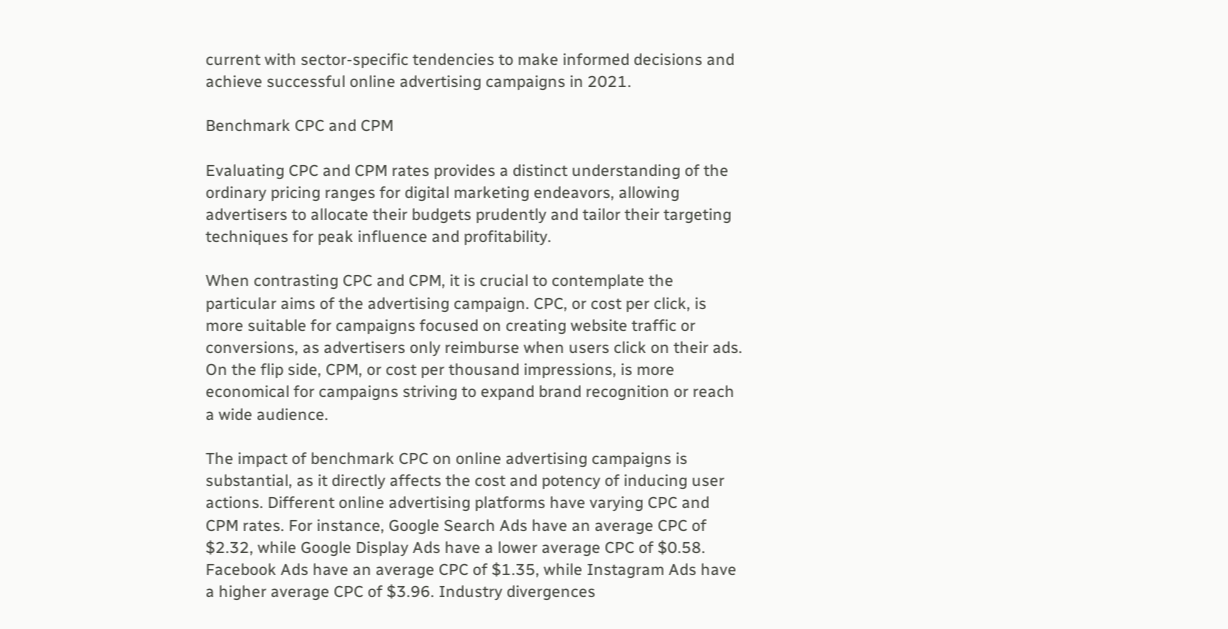current with sector-specific tendencies to make informed decisions and achieve successful online advertising campaigns in 2021.

Benchmark CPC and CPM

Evaluating CPC and CPM rates provides a distinct understanding of the ordinary pricing ranges for digital marketing endeavors, allowing advertisers to allocate their budgets prudently and tailor their targeting techniques for peak influence and profitability.

When contrasting CPC and CPM, it is crucial to contemplate the particular aims of the advertising campaign. CPC, or cost per click, is more suitable for campaigns focused on creating website traffic or conversions, as advertisers only reimburse when users click on their ads. On the flip side, CPM, or cost per thousand impressions, is more economical for campaigns striving to expand brand recognition or reach a wide audience.

The impact of benchmark CPC on online advertising campaigns is substantial, as it directly affects the cost and potency of inducing user actions. Different online advertising platforms have varying CPC and CPM rates. For instance, Google Search Ads have an average CPC of $2.32, while Google Display Ads have a lower average CPC of $0.58. Facebook Ads have an average CPC of $1.35, while Instagram Ads have a higher average CPC of $3.96. Industry divergences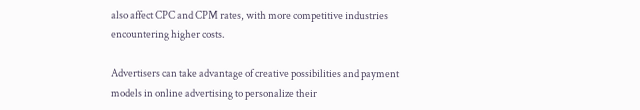also affect CPC and CPM rates, with more competitive industries encountering higher costs.

Advertisers can take advantage of creative possibilities and payment models in online advertising to personalize their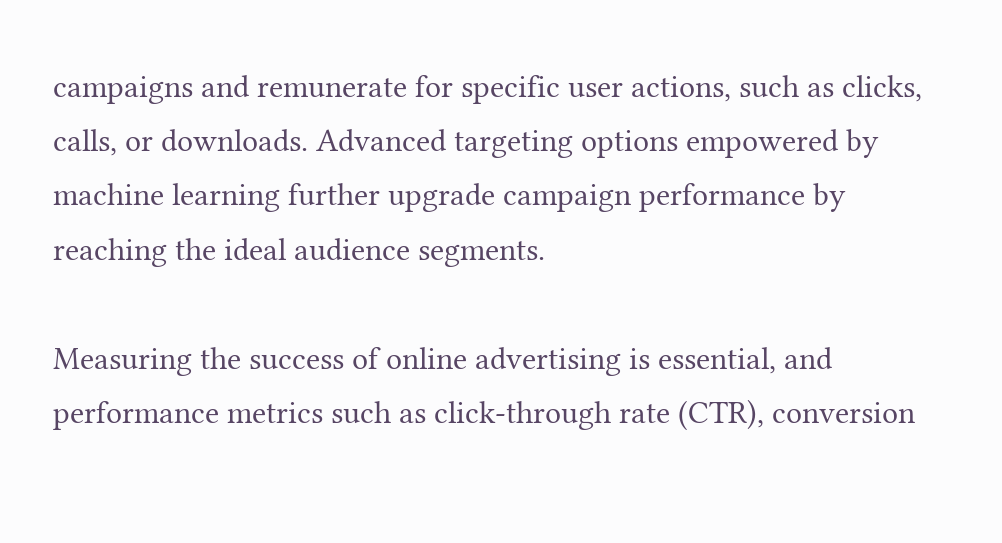campaigns and remunerate for specific user actions, such as clicks, calls, or downloads. Advanced targeting options empowered by machine learning further upgrade campaign performance by reaching the ideal audience segments.

Measuring the success of online advertising is essential, and performance metrics such as click-through rate (CTR), conversion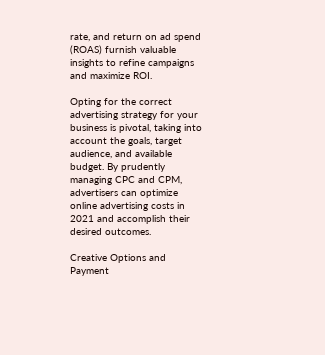rate, and return on ad spend (ROAS) furnish valuable insights to refine campaigns and maximize ROI.

Opting for the correct advertising strategy for your business is pivotal, taking into account the goals, target audience, and available budget. By prudently managing CPC and CPM, advertisers can optimize online advertising costs in 2021 and accomplish their desired outcomes.

Creative Options and Payment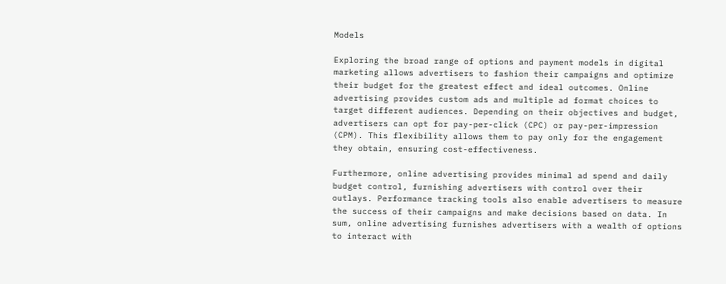Models

Exploring the broad range of options and payment models in digital marketing allows advertisers to fashion their campaigns and optimize their budget for the greatest effect and ideal outcomes. Online advertising provides custom ads and multiple ad format choices to target different audiences. Depending on their objectives and budget, advertisers can opt for pay-per-click (CPC) or pay-per-impression (CPM). This flexibility allows them to pay only for the engagement they obtain, ensuring cost-effectiveness.

Furthermore, online advertising provides minimal ad spend and daily budget control, furnishing advertisers with control over their outlays. Performance tracking tools also enable advertisers to measure the success of their campaigns and make decisions based on data. In sum, online advertising furnishes advertisers with a wealth of options to interact with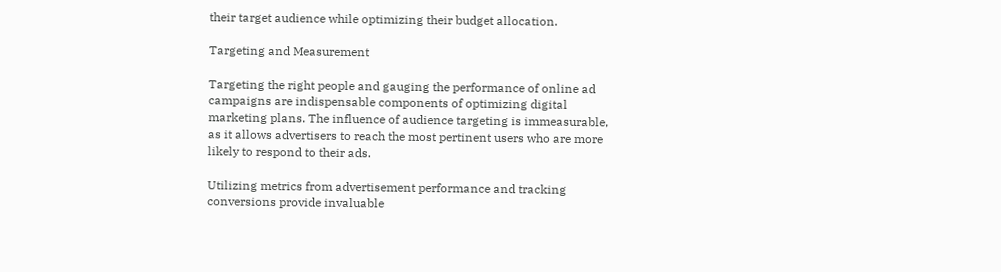their target audience while optimizing their budget allocation.

Targeting and Measurement

Targeting the right people and gauging the performance of online ad campaigns are indispensable components of optimizing digital marketing plans. The influence of audience targeting is immeasurable, as it allows advertisers to reach the most pertinent users who are more likely to respond to their ads.

Utilizing metrics from advertisement performance and tracking conversions provide invaluable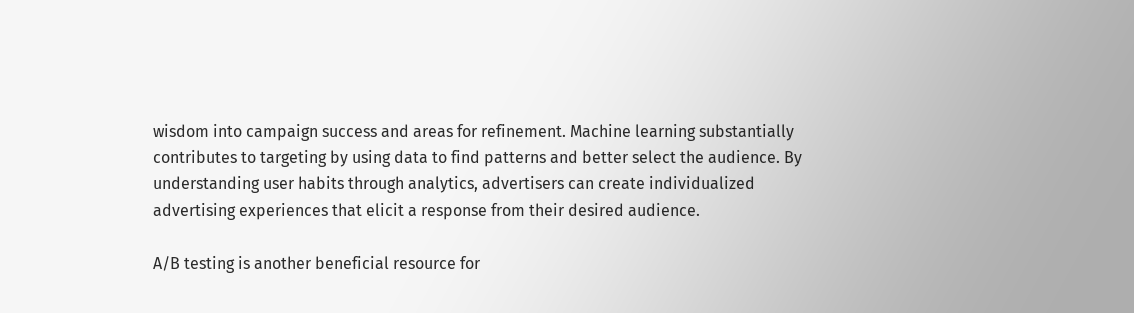wisdom into campaign success and areas for refinement. Machine learning substantially contributes to targeting by using data to find patterns and better select the audience. By understanding user habits through analytics, advertisers can create individualized advertising experiences that elicit a response from their desired audience.

A/B testing is another beneficial resource for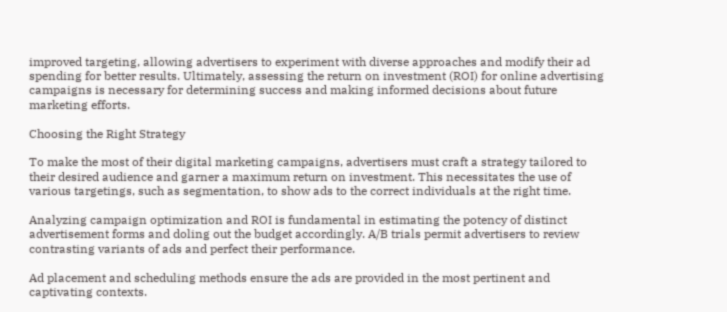improved targeting, allowing advertisers to experiment with diverse approaches and modify their ad spending for better results. Ultimately, assessing the return on investment (ROI) for online advertising campaigns is necessary for determining success and making informed decisions about future marketing efforts.

Choosing the Right Strategy

To make the most of their digital marketing campaigns, advertisers must craft a strategy tailored to their desired audience and garner a maximum return on investment. This necessitates the use of various targetings, such as segmentation, to show ads to the correct individuals at the right time.

Analyzing campaign optimization and ROI is fundamental in estimating the potency of distinct advertisement forms and doling out the budget accordingly. A/B trials permit advertisers to review contrasting variants of ads and perfect their performance.

Ad placement and scheduling methods ensure the ads are provided in the most pertinent and captivating contexts.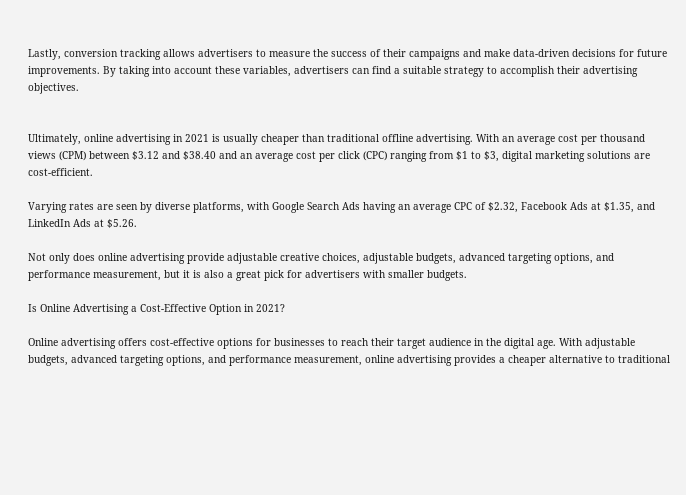Lastly, conversion tracking allows advertisers to measure the success of their campaigns and make data-driven decisions for future improvements. By taking into account these variables, advertisers can find a suitable strategy to accomplish their advertising objectives.


Ultimately, online advertising in 2021 is usually cheaper than traditional offline advertising. With an average cost per thousand views (CPM) between $3.12 and $38.40 and an average cost per click (CPC) ranging from $1 to $3, digital marketing solutions are cost-efficient.

Varying rates are seen by diverse platforms, with Google Search Ads having an average CPC of $2.32, Facebook Ads at $1.35, and LinkedIn Ads at $5.26.

Not only does online advertising provide adjustable creative choices, adjustable budgets, advanced targeting options, and performance measurement, but it is also a great pick for advertisers with smaller budgets.

Is Online Advertising a Cost-Effective Option in 2021?

Online advertising offers cost-effective options for businesses to reach their target audience in the digital age. With adjustable budgets, advanced targeting options, and performance measurement, online advertising provides a cheaper alternative to traditional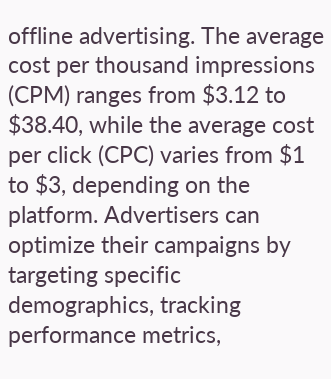offline advertising. The average cost per thousand impressions (CPM) ranges from $3.12 to $38.40, while the average cost per click (CPC) varies from $1 to $3, depending on the platform. Advertisers can optimize their campaigns by targeting specific demographics, tracking performance metrics,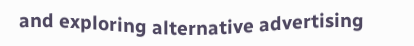and exploring alternative advertising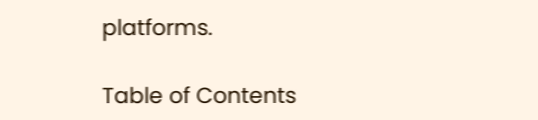platforms.

Table of Contents